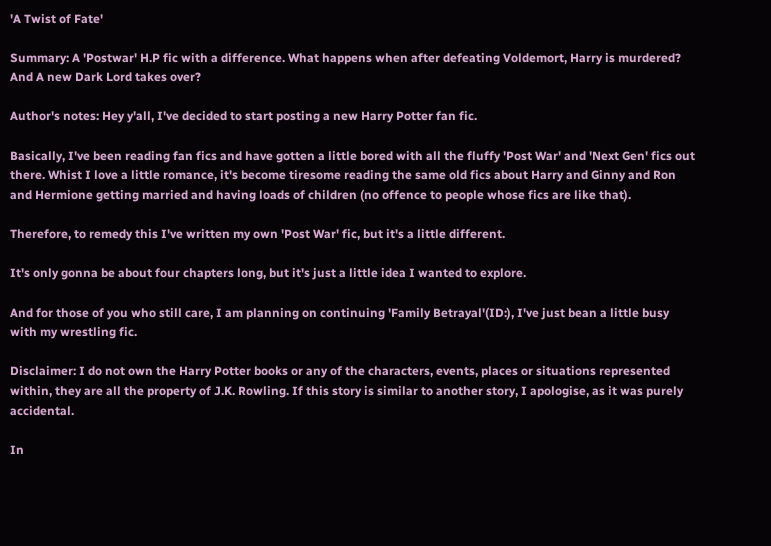'A Twist of Fate'

Summary: A 'Postwar' H.P fic with a difference. What happens when after defeating Voldemort, Harry is murdered? And A new Dark Lord takes over?

Author's notes: Hey y'all, I've decided to start posting a new Harry Potter fan fic.

Basically, I've been reading fan fics and have gotten a little bored with all the fluffy 'Post War' and 'Next Gen' fics out there. Whist I love a little romance, it's become tiresome reading the same old fics about Harry and Ginny and Ron and Hermione getting married and having loads of children (no offence to people whose fics are like that).

Therefore, to remedy this I've written my own 'Post War' fic, but it's a little different.

It's only gonna be about four chapters long, but it's just a little idea I wanted to explore.

And for those of you who still care, I am planning on continuing 'Family Betrayal'(ID:), I've just bean a little busy with my wrestling fic.

Disclaimer: I do not own the Harry Potter books or any of the characters, events, places or situations represented within, they are all the property of J.K. Rowling. If this story is similar to another story, I apologise, as it was purely accidental.

In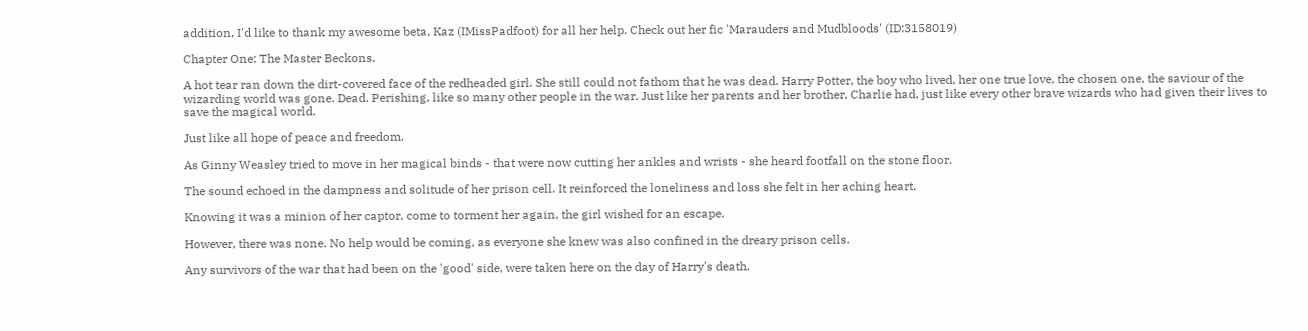addition, I'd like to thank my awesome beta, Kaz (IMissPadfoot) for all her help. Check out her fic 'Marauders and Mudbloods' (ID:3158019)

Chapter One: The Master Beckons.

A hot tear ran down the dirt-covered face of the redheaded girl. She still could not fathom that he was dead. Harry Potter, the boy who lived, her one true love, the chosen one, the saviour of the wizarding world was gone. Dead. Perishing, like so many other people in the war. Just like her parents and her brother, Charlie had, just like every other brave wizards who had given their lives to save the magical world.

Just like all hope of peace and freedom.

As Ginny Weasley tried to move in her magical binds - that were now cutting her ankles and wrists - she heard footfall on the stone floor.

The sound echoed in the dampness and solitude of her prison cell. It reinforced the loneliness and loss she felt in her aching heart.

Knowing it was a minion of her captor, come to torment her again, the girl wished for an escape.

However, there was none. No help would be coming, as everyone she knew was also confined in the dreary prison cells.

Any survivors of the war that had been on the 'good' side, were taken here on the day of Harry's death.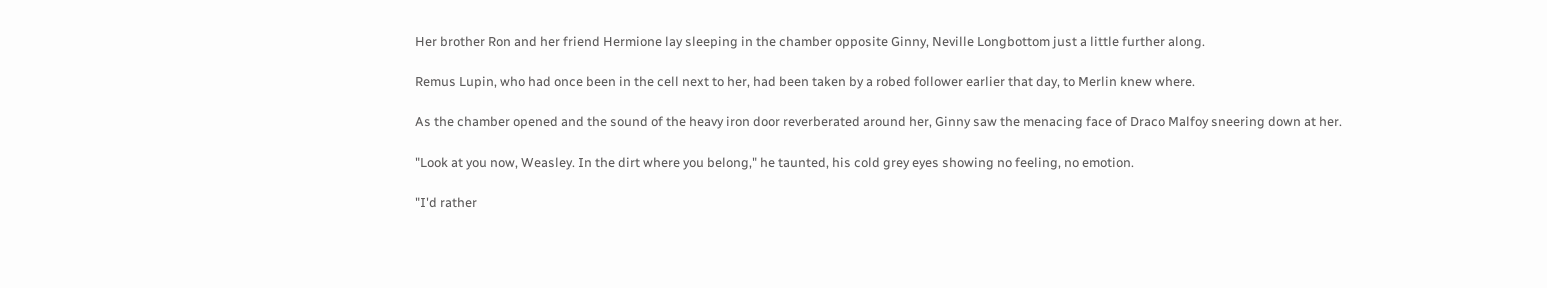Her brother Ron and her friend Hermione lay sleeping in the chamber opposite Ginny, Neville Longbottom just a little further along.

Remus Lupin, who had once been in the cell next to her, had been taken by a robed follower earlier that day, to Merlin knew where.

As the chamber opened and the sound of the heavy iron door reverberated around her, Ginny saw the menacing face of Draco Malfoy sneering down at her.

"Look at you now, Weasley. In the dirt where you belong," he taunted, his cold grey eyes showing no feeling, no emotion.

"I'd rather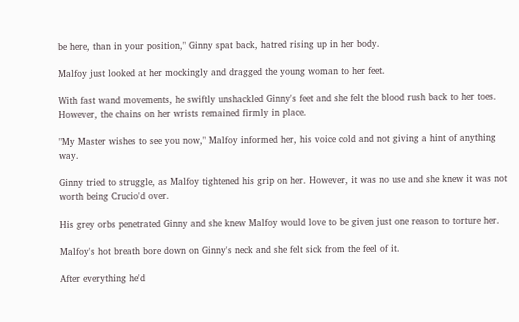be here, than in your position," Ginny spat back, hatred rising up in her body.

Malfoy just looked at her mockingly and dragged the young woman to her feet.

With fast wand movements, he swiftly unshackled Ginny's feet and she felt the blood rush back to her toes. However, the chains on her wrists remained firmly in place.

"My Master wishes to see you now," Malfoy informed her, his voice cold and not giving a hint of anything way.

Ginny tried to struggle, as Malfoy tightened his grip on her. However, it was no use and she knew it was not worth being Crucio'd over.

His grey orbs penetrated Ginny and she knew Malfoy would love to be given just one reason to torture her.

Malfoy's hot breath bore down on Ginny's neck and she felt sick from the feel of it.

After everything he'd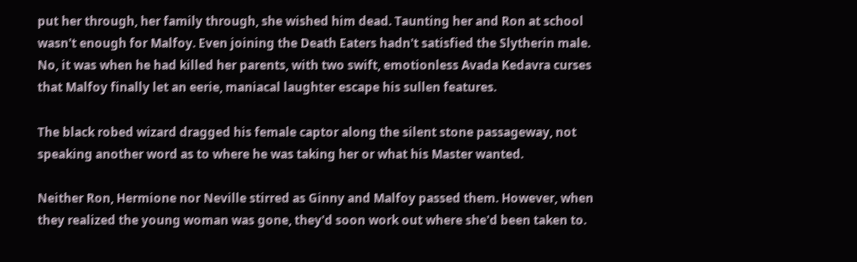put her through, her family through, she wished him dead. Taunting her and Ron at school wasn't enough for Malfoy. Even joining the Death Eaters hadn't satisfied the Slytherin male. No, it was when he had killed her parents, with two swift, emotionless Avada Kedavra curses that Malfoy finally let an eerie, maniacal laughter escape his sullen features.

The black robed wizard dragged his female captor along the silent stone passageway, not speaking another word as to where he was taking her or what his Master wanted.

Neither Ron, Hermione nor Neville stirred as Ginny and Malfoy passed them. However, when they realized the young woman was gone, they'd soon work out where she'd been taken to.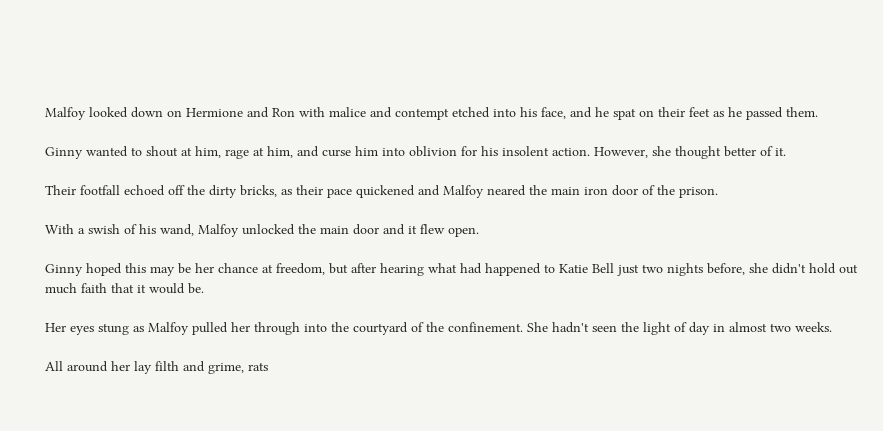Malfoy looked down on Hermione and Ron with malice and contempt etched into his face, and he spat on their feet as he passed them.

Ginny wanted to shout at him, rage at him, and curse him into oblivion for his insolent action. However, she thought better of it.

Their footfall echoed off the dirty bricks, as their pace quickened and Malfoy neared the main iron door of the prison.

With a swish of his wand, Malfoy unlocked the main door and it flew open.

Ginny hoped this may be her chance at freedom, but after hearing what had happened to Katie Bell just two nights before, she didn't hold out much faith that it would be.

Her eyes stung as Malfoy pulled her through into the courtyard of the confinement. She hadn't seen the light of day in almost two weeks.

All around her lay filth and grime, rats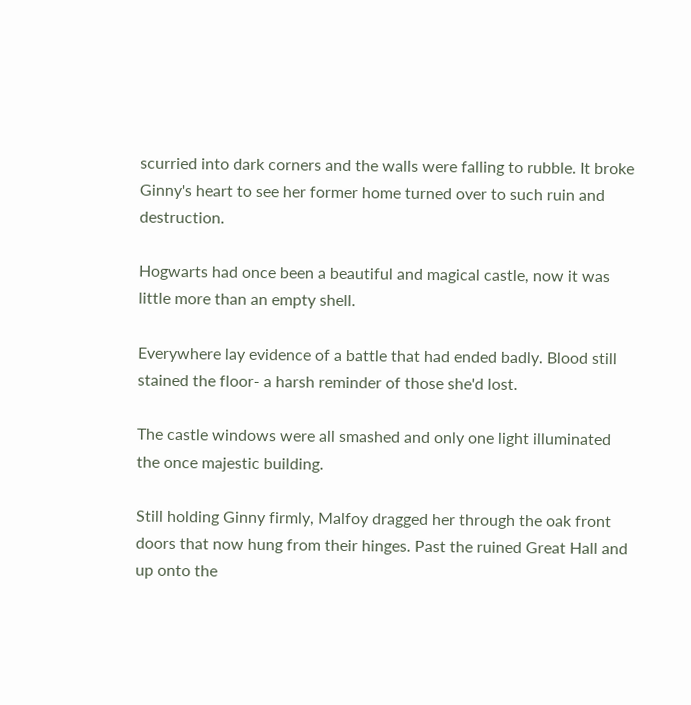scurried into dark corners and the walls were falling to rubble. It broke Ginny's heart to see her former home turned over to such ruin and destruction.

Hogwarts had once been a beautiful and magical castle, now it was little more than an empty shell.

Everywhere lay evidence of a battle that had ended badly. Blood still stained the floor- a harsh reminder of those she'd lost.

The castle windows were all smashed and only one light illuminated the once majestic building.

Still holding Ginny firmly, Malfoy dragged her through the oak front doors that now hung from their hinges. Past the ruined Great Hall and up onto the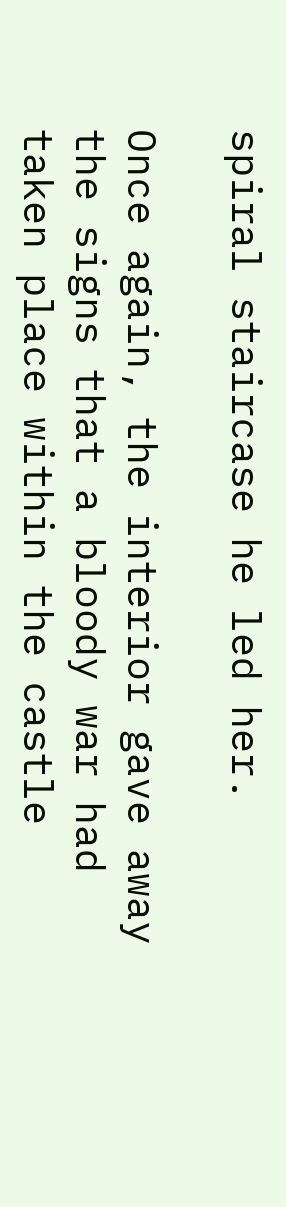spiral staircase he led her.

Once again, the interior gave away the signs that a bloody war had taken place within the castle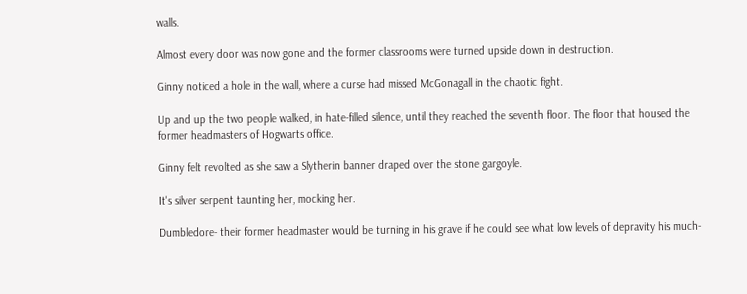walls.

Almost every door was now gone and the former classrooms were turned upside down in destruction.

Ginny noticed a hole in the wall, where a curse had missed McGonagall in the chaotic fight.

Up and up the two people walked, in hate-filled silence, until they reached the seventh floor. The floor that housed the former headmasters of Hogwarts office.

Ginny felt revolted as she saw a Slytherin banner draped over the stone gargoyle.

It's silver serpent taunting her, mocking her.

Dumbledore- their former headmaster would be turning in his grave if he could see what low levels of depravity his much-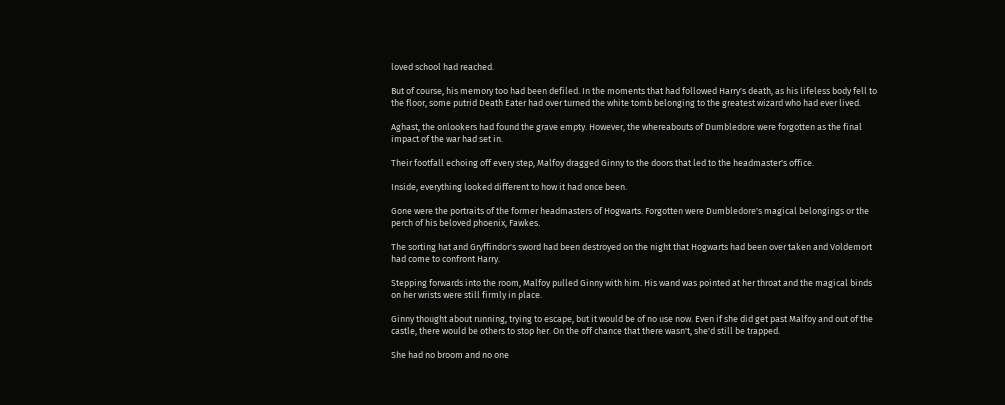loved school had reached.

But of course, his memory too had been defiled. In the moments that had followed Harry's death, as his lifeless body fell to the floor, some putrid Death Eater had over turned the white tomb belonging to the greatest wizard who had ever lived.

Aghast, the onlookers had found the grave empty. However, the whereabouts of Dumbledore were forgotten as the final impact of the war had set in.

Their footfall echoing off every step, Malfoy dragged Ginny to the doors that led to the headmaster's office.

Inside, everything looked different to how it had once been.

Gone were the portraits of the former headmasters of Hogwarts. Forgotten were Dumbledore's magical belongings or the perch of his beloved phoenix, Fawkes.

The sorting hat and Gryffindor's sword had been destroyed on the night that Hogwarts had been over taken and Voldemort had come to confront Harry.

Stepping forwards into the room, Malfoy pulled Ginny with him. His wand was pointed at her throat and the magical binds on her wrists were still firmly in place.

Ginny thought about running, trying to escape, but it would be of no use now. Even if she did get past Malfoy and out of the castle, there would be others to stop her. On the off chance that there wasn't, she'd still be trapped.

She had no broom and no one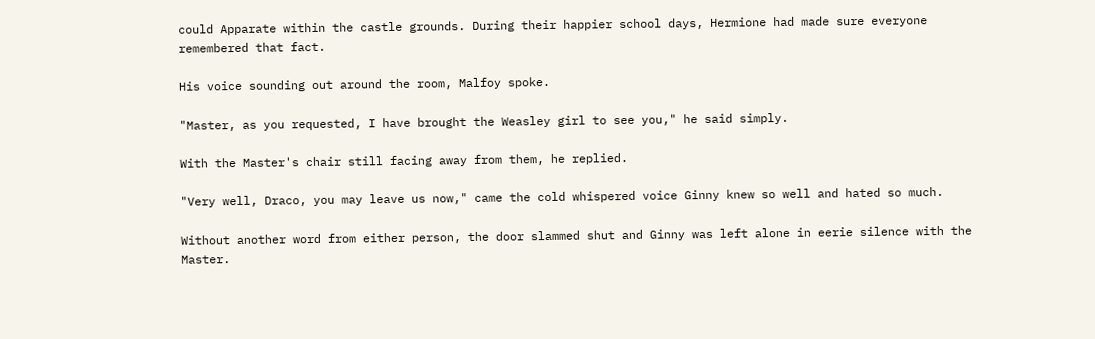could Apparate within the castle grounds. During their happier school days, Hermione had made sure everyone remembered that fact.

His voice sounding out around the room, Malfoy spoke.

"Master, as you requested, I have brought the Weasley girl to see you," he said simply.

With the Master's chair still facing away from them, he replied.

"Very well, Draco, you may leave us now," came the cold whispered voice Ginny knew so well and hated so much.

Without another word from either person, the door slammed shut and Ginny was left alone in eerie silence with the Master.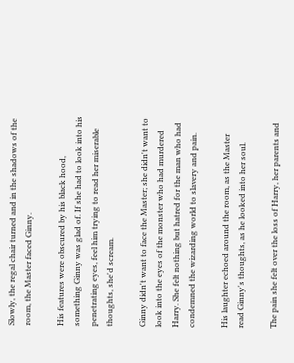Slowly, the regal chair turned and in the shadows of the room, the Master faced Ginny.

His features were obscured by his black hood, something Ginny was glad of. If she had to look into his penetrating eyes, feel him trying to read her miserable thoughts, she'd scream.

Ginny didn't want to face the Master; she didn't want to look into the eyes of the monster who had murdered Harry. She felt nothing but hatred for the man who had condemned the wizarding world to slavery and pain.

His laughter echoed around the room, as the Master read Ginny's thoughts, as he looked into her soul.

The pain she felt over the loss of Harry, her parents and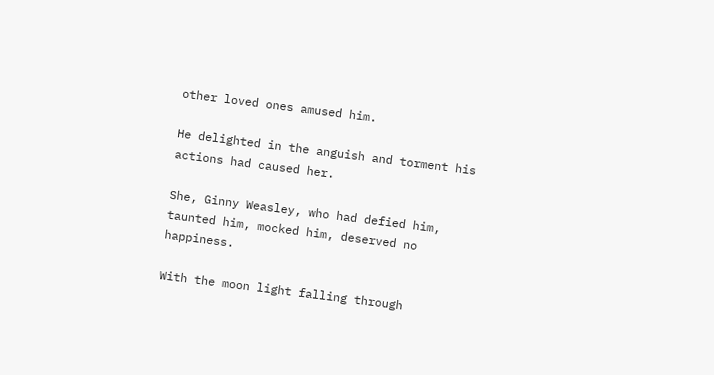other loved ones amused him.

He delighted in the anguish and torment his actions had caused her.

She, Ginny Weasley, who had defied him, taunted him, mocked him, deserved no happiness.

With the moon light falling through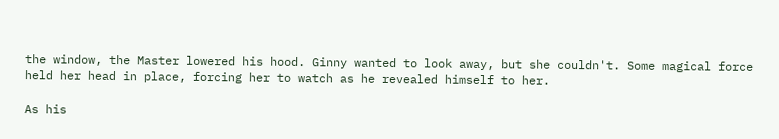the window, the Master lowered his hood. Ginny wanted to look away, but she couldn't. Some magical force held her head in place, forcing her to watch as he revealed himself to her.

As his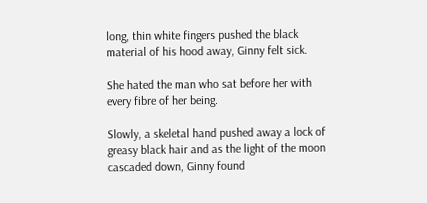long, thin white fingers pushed the black material of his hood away, Ginny felt sick.

She hated the man who sat before her with every fibre of her being.

Slowly, a skeletal hand pushed away a lock of greasy black hair and as the light of the moon cascaded down, Ginny found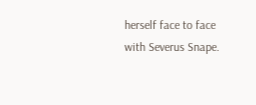herself face to face with Severus Snape.